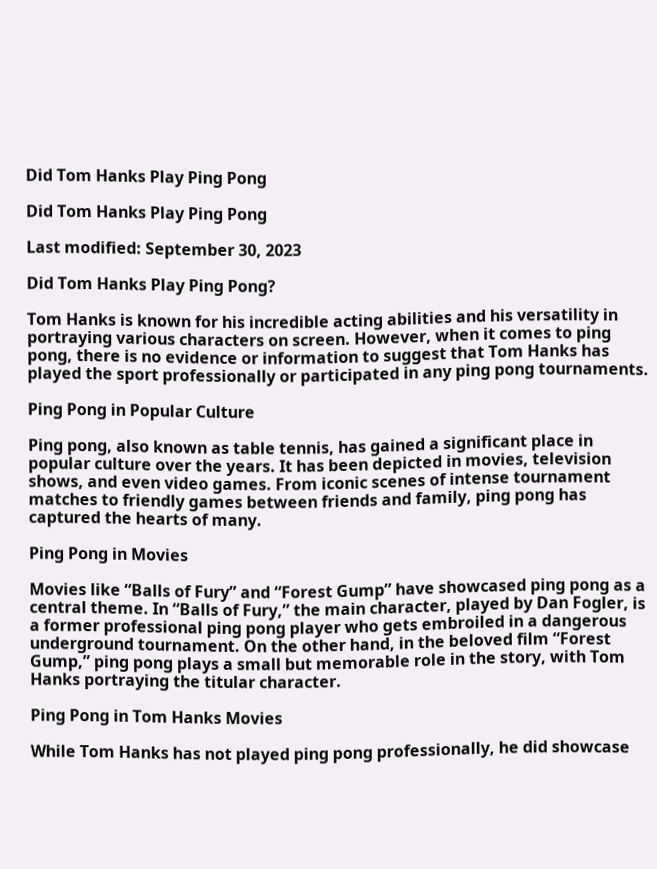Did Tom Hanks Play Ping Pong

Did Tom Hanks Play Ping Pong

Last modified: September 30, 2023

Did Tom Hanks Play Ping Pong?

Tom Hanks is known for his incredible acting abilities and his versatility in portraying various characters on screen. However, when it comes to ping pong, there is no evidence or information to suggest that Tom Hanks has played the sport professionally or participated in any ping pong tournaments.

Ping Pong in Popular Culture

Ping pong, also known as table tennis, has gained a significant place in popular culture over the years. It has been depicted in movies, television shows, and even video games. From iconic scenes of intense tournament matches to friendly games between friends and family, ping pong has captured the hearts of many.

Ping Pong in Movies

Movies like “Balls of Fury” and “Forest Gump” have showcased ping pong as a central theme. In “Balls of Fury,” the main character, played by Dan Fogler, is a former professional ping pong player who gets embroiled in a dangerous underground tournament. On the other hand, in the beloved film “Forest Gump,” ping pong plays a small but memorable role in the story, with Tom Hanks portraying the titular character.

Ping Pong in Tom Hanks Movies

While Tom Hanks has not played ping pong professionally, he did showcase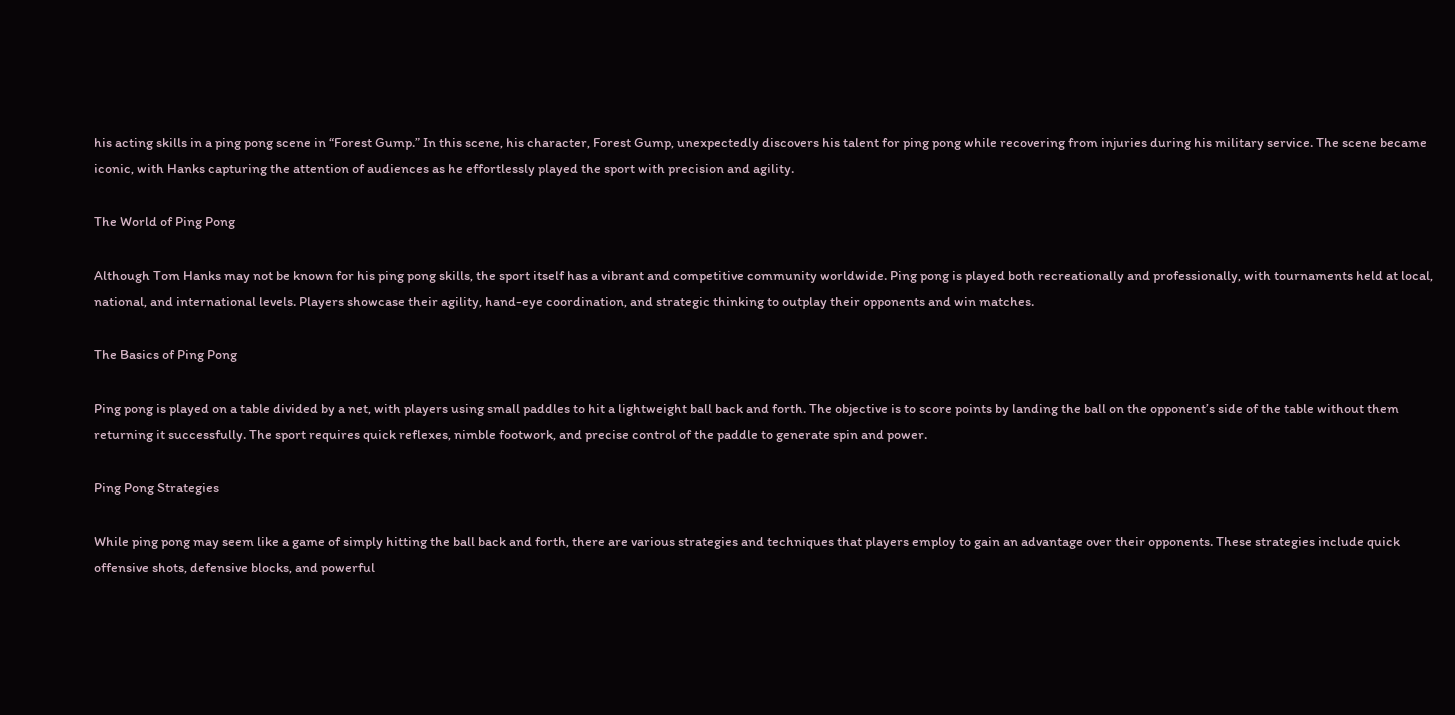his acting skills in a ping pong scene in “Forest Gump.” In this scene, his character, Forest Gump, unexpectedly discovers his talent for ping pong while recovering from injuries during his military service. The scene became iconic, with Hanks capturing the attention of audiences as he effortlessly played the sport with precision and agility.

The World of Ping Pong

Although Tom Hanks may not be known for his ping pong skills, the sport itself has a vibrant and competitive community worldwide. Ping pong is played both recreationally and professionally, with tournaments held at local, national, and international levels. Players showcase their agility, hand-eye coordination, and strategic thinking to outplay their opponents and win matches.

The Basics of Ping Pong

Ping pong is played on a table divided by a net, with players using small paddles to hit a lightweight ball back and forth. The objective is to score points by landing the ball on the opponent’s side of the table without them returning it successfully. The sport requires quick reflexes, nimble footwork, and precise control of the paddle to generate spin and power.

Ping Pong Strategies

While ping pong may seem like a game of simply hitting the ball back and forth, there are various strategies and techniques that players employ to gain an advantage over their opponents. These strategies include quick offensive shots, defensive blocks, and powerful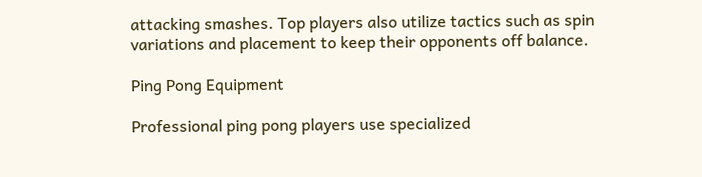attacking smashes. Top players also utilize tactics such as spin variations and placement to keep their opponents off balance.

Ping Pong Equipment

Professional ping pong players use specialized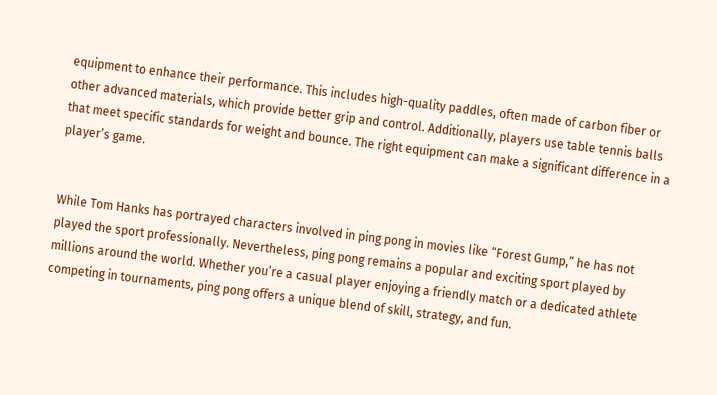equipment to enhance their performance. This includes high-quality paddles, often made of carbon fiber or other advanced materials, which provide better grip and control. Additionally, players use table tennis balls that meet specific standards for weight and bounce. The right equipment can make a significant difference in a player’s game.


While Tom Hanks has portrayed characters involved in ping pong in movies like “Forest Gump,” he has not played the sport professionally. Nevertheless, ping pong remains a popular and exciting sport played by millions around the world. Whether you’re a casual player enjoying a friendly match or a dedicated athlete competing in tournaments, ping pong offers a unique blend of skill, strategy, and fun.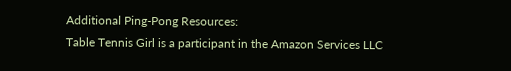Additional Ping-Pong Resources:
Table Tennis Girl is a participant in the Amazon Services LLC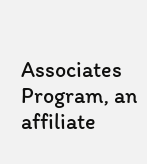Associates Program, an affiliate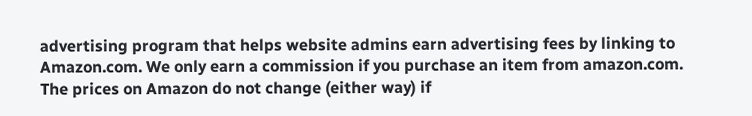advertising program that helps website admins earn advertising fees by linking to Amazon.com. We only earn a commission if you purchase an item from amazon.com. The prices on Amazon do not change (either way) if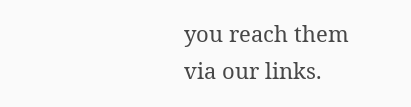you reach them via our links.